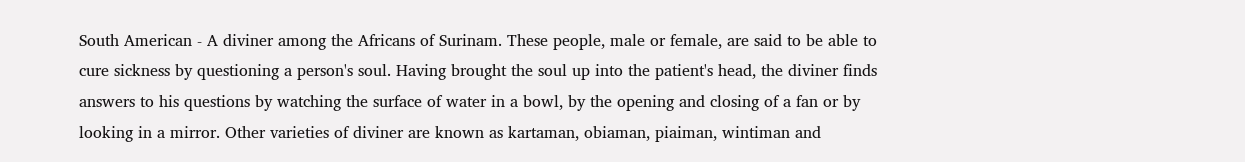South American - A diviner among the Africans of Surinam. These people, male or female, are said to be able to cure sickness by questioning a person's soul. Having brought the soul up into the patient's head, the diviner finds answers to his questions by watching the surface of water in a bowl, by the opening and closing of a fan or by looking in a mirror. Other varieties of diviner are known as kartaman, obiaman, piaiman, wintiman and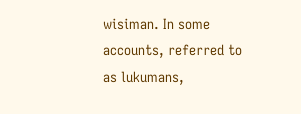wisiman. In some accounts, referred to as lukumans,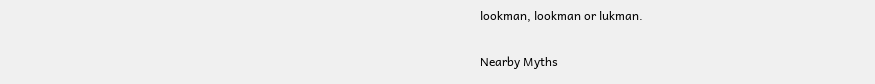lookman, lookman or lukman.

Nearby Myths